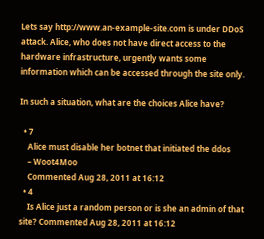Lets say http://www.an-example-site.com is under DDoS attack. Alice, who does not have direct access to the hardware infrastructure, urgently wants some information which can be accessed through the site only.

In such a situation, what are the choices Alice have?

  • 7
    Alice must disable her botnet that initiated the ddos
    – Woot4Moo
    Commented Aug 28, 2011 at 16:12
  • 4
    Is Alice just a random person or is she an admin of that site? Commented Aug 28, 2011 at 16:12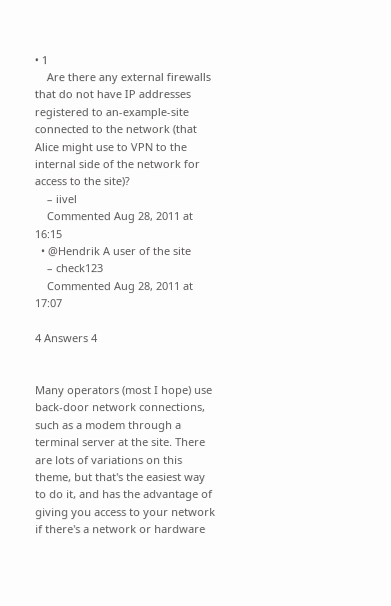• 1
    Are there any external firewalls that do not have IP addresses registered to an-example-site connected to the network (that Alice might use to VPN to the internal side of the network for access to the site)?
    – iivel
    Commented Aug 28, 2011 at 16:15
  • @Hendrik A user of the site
    – check123
    Commented Aug 28, 2011 at 17:07

4 Answers 4


Many operators (most I hope) use back-door network connections, such as a modem through a terminal server at the site. There are lots of variations on this theme, but that's the easiest way to do it, and has the advantage of giving you access to your network if there's a network or hardware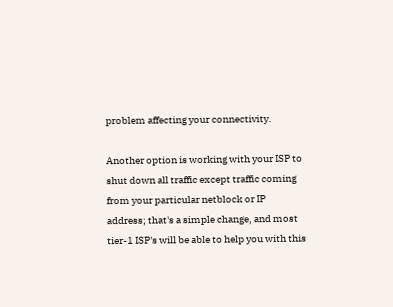problem affecting your connectivity.

Another option is working with your ISP to shut down all traffic except traffic coming from your particular netblock or IP address; that's a simple change, and most tier-1 ISP's will be able to help you with this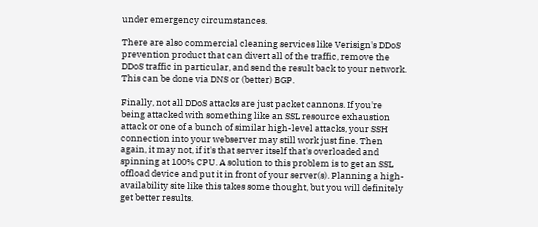under emergency circumstances.

There are also commercial cleaning services like Verisign's DDoS prevention product that can divert all of the traffic, remove the DDoS traffic in particular, and send the result back to your network. This can be done via DNS or (better) BGP.

Finally, not all DDoS attacks are just packet cannons. If you're being attacked with something like an SSL resource exhaustion attack or one of a bunch of similar high-level attacks, your SSH connection into your webserver may still work just fine. Then again, it may not, if it's that server itself that's overloaded and spinning at 100% CPU. A solution to this problem is to get an SSL offload device and put it in front of your server(s). Planning a high-availability site like this takes some thought, but you will definitely get better results.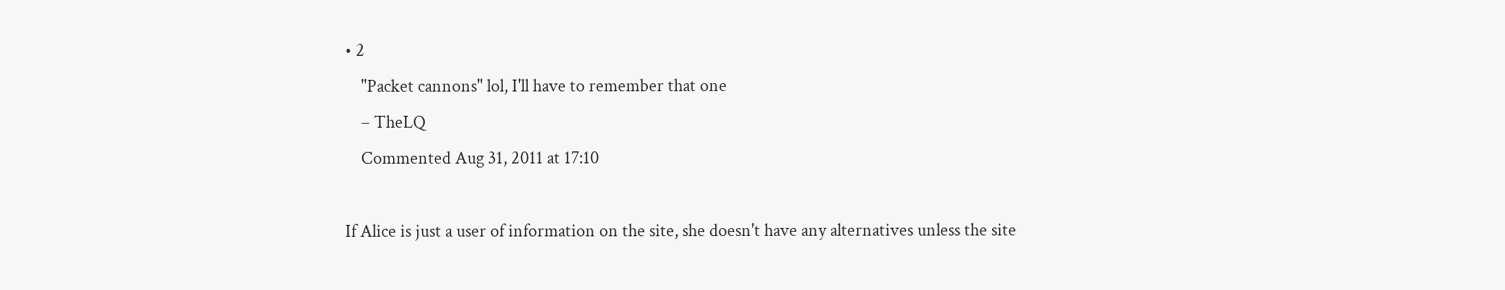• 2
    "Packet cannons" lol, I'll have to remember that one
    – TheLQ
    Commented Aug 31, 2011 at 17:10

If Alice is just a user of information on the site, she doesn't have any alternatives unless the site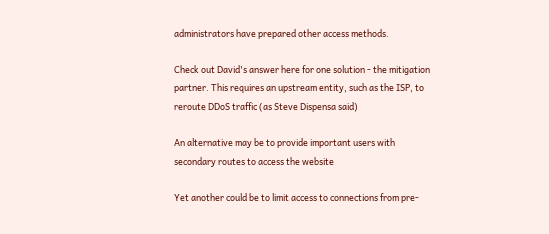administrators have prepared other access methods.

Check out David's answer here for one solution - the mitigation partner. This requires an upstream entity, such as the ISP, to reroute DDoS traffic (as Steve Dispensa said)

An alternative may be to provide important users with secondary routes to access the website

Yet another could be to limit access to connections from pre-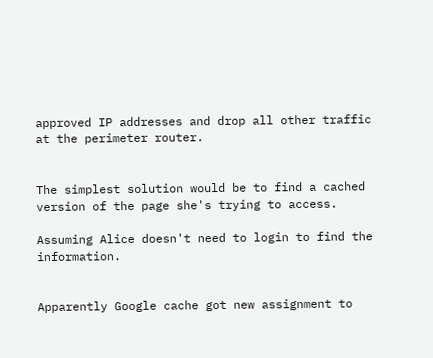approved IP addresses and drop all other traffic at the perimeter router.


The simplest solution would be to find a cached version of the page she's trying to access.

Assuming Alice doesn't need to login to find the information.


Apparently Google cache got new assignment to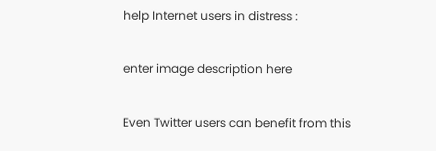help Internet users in distress :

enter image description here

Even Twitter users can benefit from this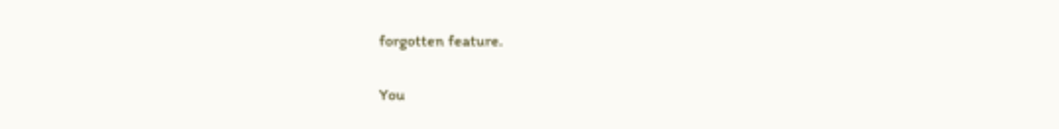forgotten feature.

You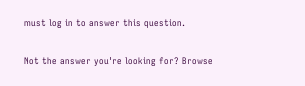must log in to answer this question.

Not the answer you're looking for? Browse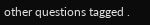other questions tagged .